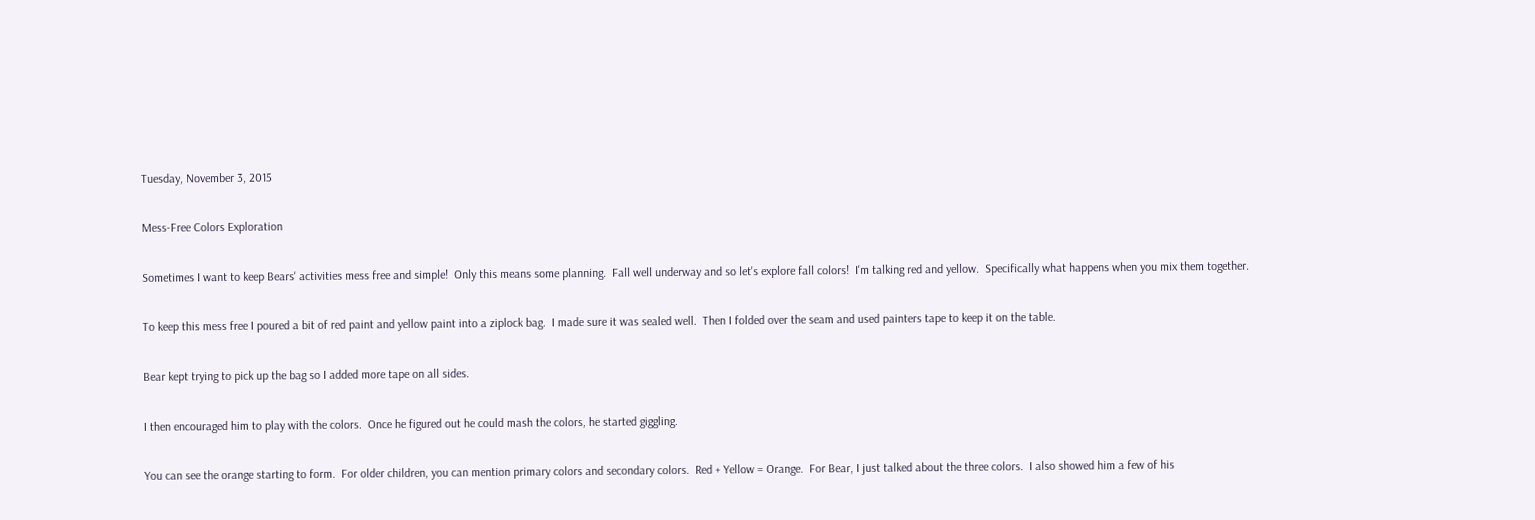Tuesday, November 3, 2015

Mess-Free Colors Exploration

Sometimes I want to keep Bears' activities mess free and simple!  Only this means some planning.  Fall well underway and so let's explore fall colors!  I'm talking red and yellow.  Specifically what happens when you mix them together.

To keep this mess free I poured a bit of red paint and yellow paint into a ziplock bag.  I made sure it was sealed well.  Then I folded over the seam and used painters tape to keep it on the table.

Bear kept trying to pick up the bag so I added more tape on all sides.

I then encouraged him to play with the colors.  Once he figured out he could mash the colors, he started giggling.

You can see the orange starting to form.  For older children, you can mention primary colors and secondary colors.  Red + Yellow = Orange.  For Bear, I just talked about the three colors.  I also showed him a few of his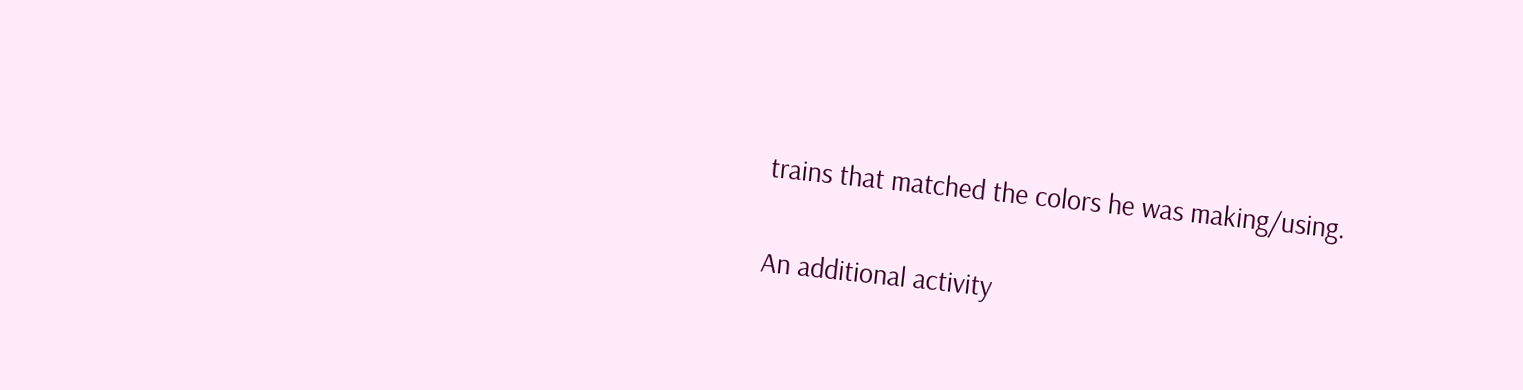trains that matched the colors he was making/using.

An additional activity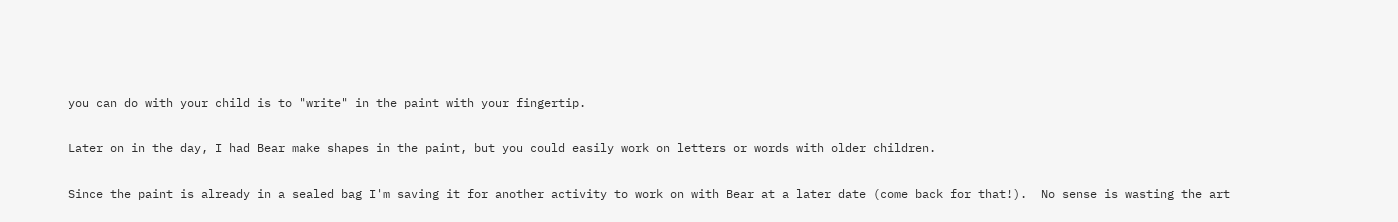you can do with your child is to "write" in the paint with your fingertip.

Later on in the day, I had Bear make shapes in the paint, but you could easily work on letters or words with older children.

Since the paint is already in a sealed bag I'm saving it for another activity to work on with Bear at a later date (come back for that!).  No sense is wasting the art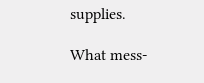supplies.

What mess-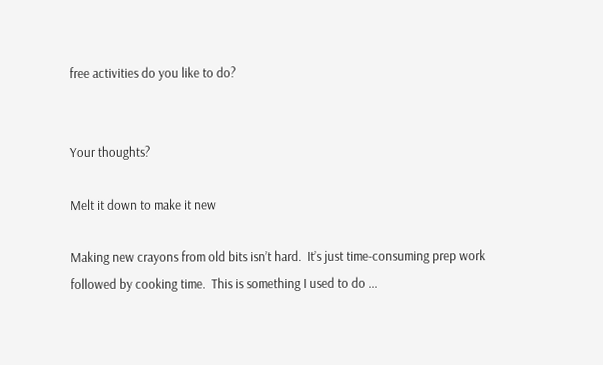free activities do you like to do?


Your thoughts?

Melt it down to make it new

Making new crayons from old bits isn’t hard.  It’s just time-consuming prep work followed by cooking time.  This is something I used to do ...